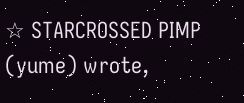☆ STARCROSSED PIMP (yume) wrote,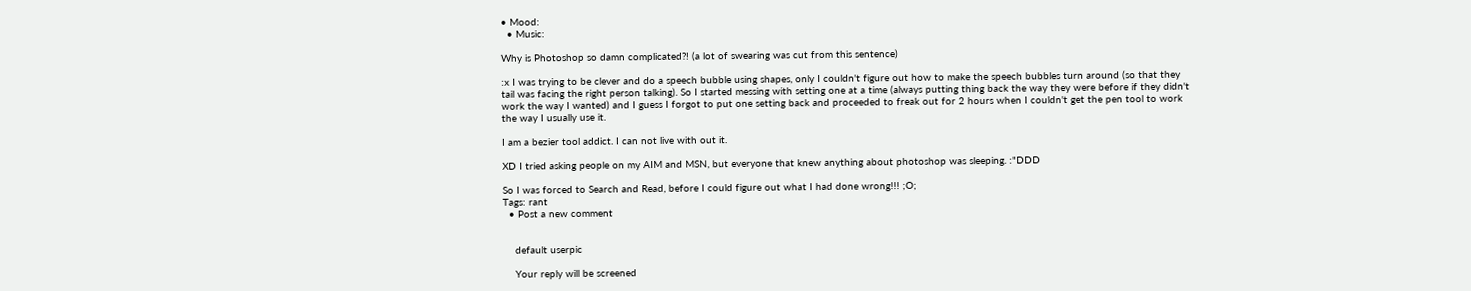• Mood:
  • Music:

Why is Photoshop so damn complicated?! (a lot of swearing was cut from this sentence)

:x I was trying to be clever and do a speech bubble using shapes, only I couldn't figure out how to make the speech bubbles turn around (so that they tail was facing the right person talking). So I started messing with setting one at a time (always putting thing back the way they were before if they didn't work the way I wanted) and I guess I forgot to put one setting back and proceeded to freak out for 2 hours when I couldn't get the pen tool to work the way I usually use it.

I am a bezier tool addict. I can not live with out it.

XD I tried asking people on my AIM and MSN, but everyone that knew anything about photoshop was sleeping. :"DDD

So I was forced to Search and Read, before I could figure out what I had done wrong!!! ;O;
Tags: rant
  • Post a new comment


    default userpic

    Your reply will be screened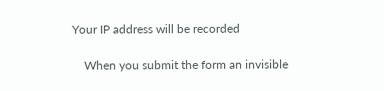Your IP address will be recorded

    When you submit the form an invisible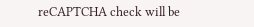reCAPTCHA check will be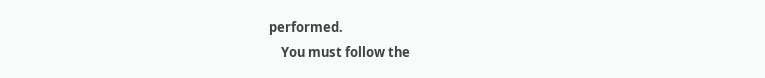performed.
    You must follow the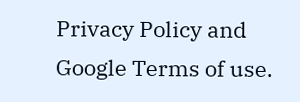Privacy Policy and Google Terms of use.